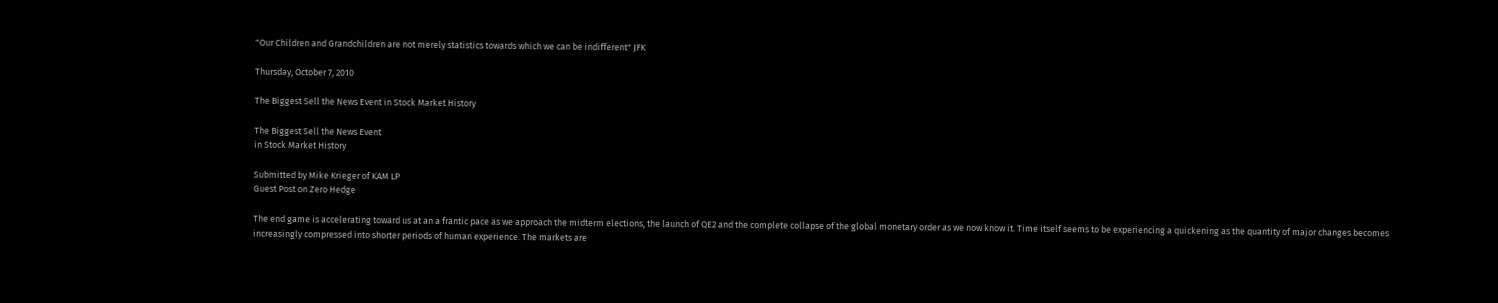"Our Children and Grandchildren are not merely statistics towards which we can be indifferent" JFK

Thursday, October 7, 2010

The Biggest Sell the News Event in Stock Market History

The Biggest Sell the News Event
in Stock Market History

Submitted by Mike Krieger of KAM LP
Guest Post on Zero Hedge

The end game is accelerating toward us at an a frantic pace as we approach the midterm elections, the launch of QE2 and the complete collapse of the global monetary order as we now know it. Time itself seems to be experiencing a quickening as the quantity of major changes becomes increasingly compressed into shorter periods of human experience. The markets are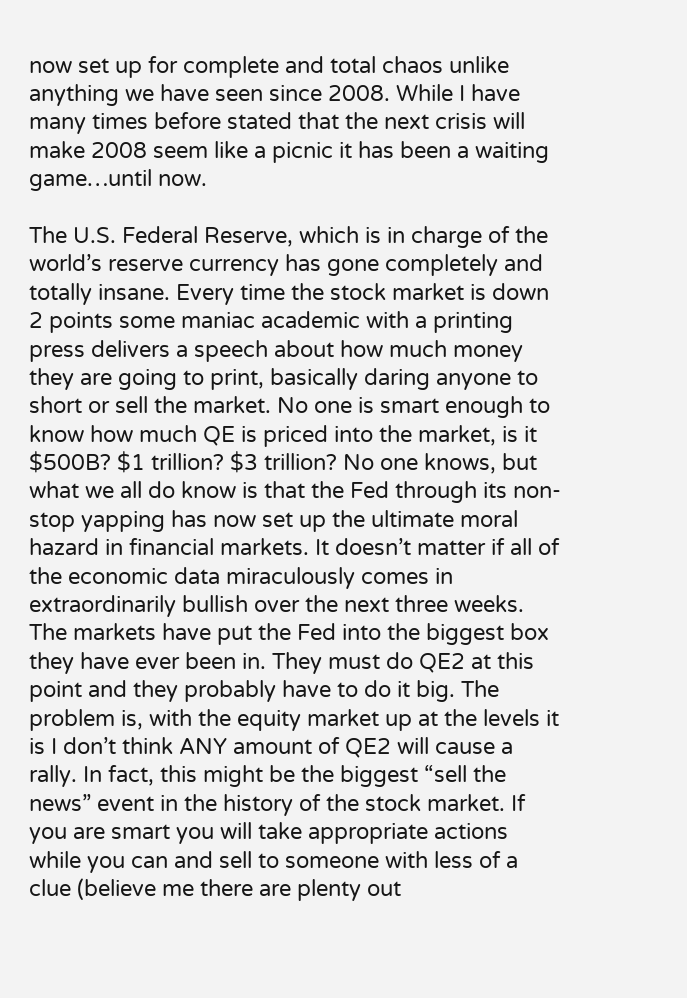now set up for complete and total chaos unlike anything we have seen since 2008. While I have many times before stated that the next crisis will make 2008 seem like a picnic it has been a waiting game…until now.

The U.S. Federal Reserve, which is in charge of the world’s reserve currency has gone completely and totally insane. Every time the stock market is down 2 points some maniac academic with a printing press delivers a speech about how much money they are going to print, basically daring anyone to short or sell the market. No one is smart enough to know how much QE is priced into the market, is it $500B? $1 trillion? $3 trillion? No one knows, but what we all do know is that the Fed through its non-stop yapping has now set up the ultimate moral hazard in financial markets. It doesn’t matter if all of the economic data miraculously comes in extraordinarily bullish over the next three weeks. The markets have put the Fed into the biggest box they have ever been in. They must do QE2 at this point and they probably have to do it big. The problem is, with the equity market up at the levels it is I don’t think ANY amount of QE2 will cause a rally. In fact, this might be the biggest “sell the news” event in the history of the stock market. If you are smart you will take appropriate actions while you can and sell to someone with less of a clue (believe me there are plenty out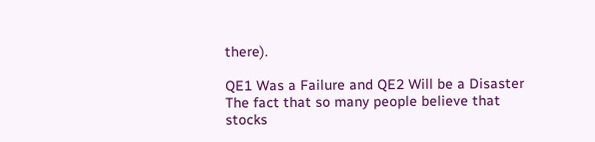there).

QE1 Was a Failure and QE2 Will be a Disaster
The fact that so many people believe that stocks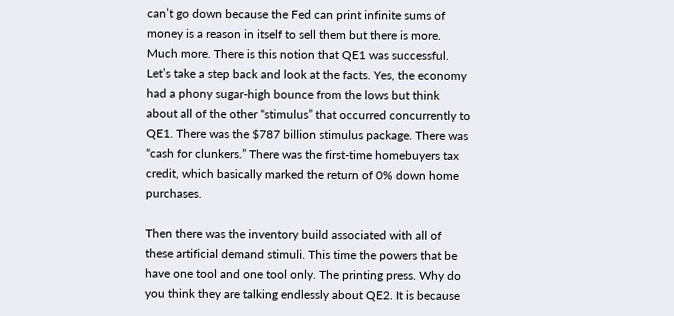can’t go down because the Fed can print infinite sums of money is a reason in itself to sell them but there is more. Much more. There is this notion that QE1 was successful. Let’s take a step back and look at the facts. Yes, the economy had a phony sugar-high bounce from the lows but think about all of the other “stimulus” that occurred concurrently to QE1. There was the $787 billion stimulus package. There was “cash for clunkers.” There was the first-time homebuyers tax credit, which basically marked the return of 0% down home purchases.

Then there was the inventory build associated with all of these artificial demand stimuli. This time the powers that be have one tool and one tool only. The printing press. Why do you think they are talking endlessly about QE2. It is because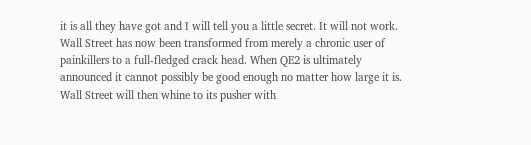it is all they have got and I will tell you a little secret. It will not work. Wall Street has now been transformed from merely a chronic user of painkillers to a full-fledged crack head. When QE2 is ultimately announced it cannot possibly be good enough no matter how large it is. Wall Street will then whine to its pusher with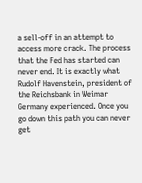a sell-off in an attempt to access more crack. The process that the Fed has started can never end. It is exactly what Rudolf Havenstein, president of the Reichsbank in Weimar Germany experienced. Once you go down this path you can never get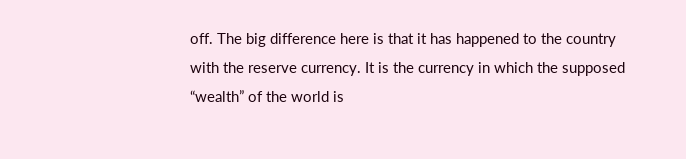off. The big difference here is that it has happened to the country with the reserve currency. It is the currency in which the supposed “wealth” of the world is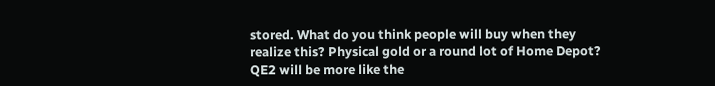stored. What do you think people will buy when they realize this? Physical gold or a round lot of Home Depot? QE2 will be more like the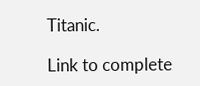Titanic.

Link to complete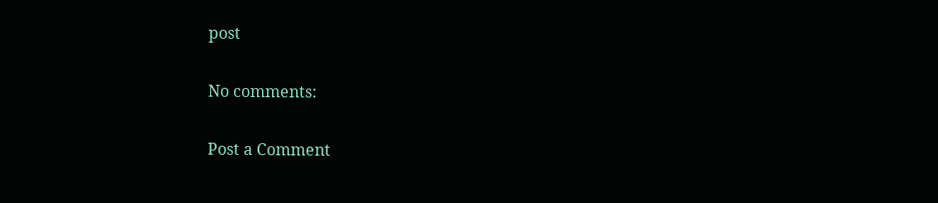post

No comments:

Post a Comment